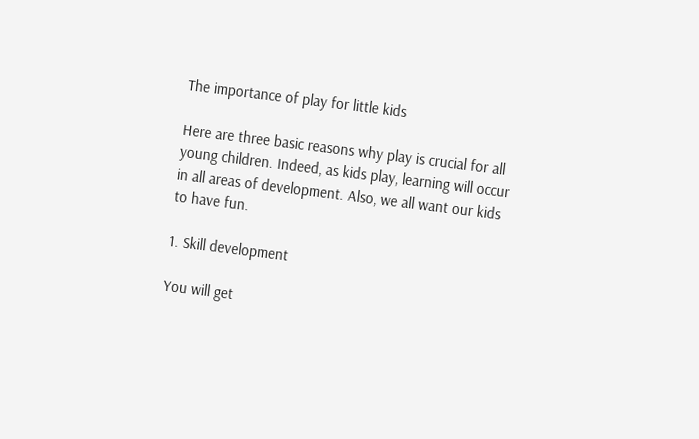The importance of play for little kids

Here are three basic reasons why play is crucial for all young children. Indeed, as kids play, learning will occur in all areas of development. Also, we all want our kids to have fun.

1. Skill development

You will get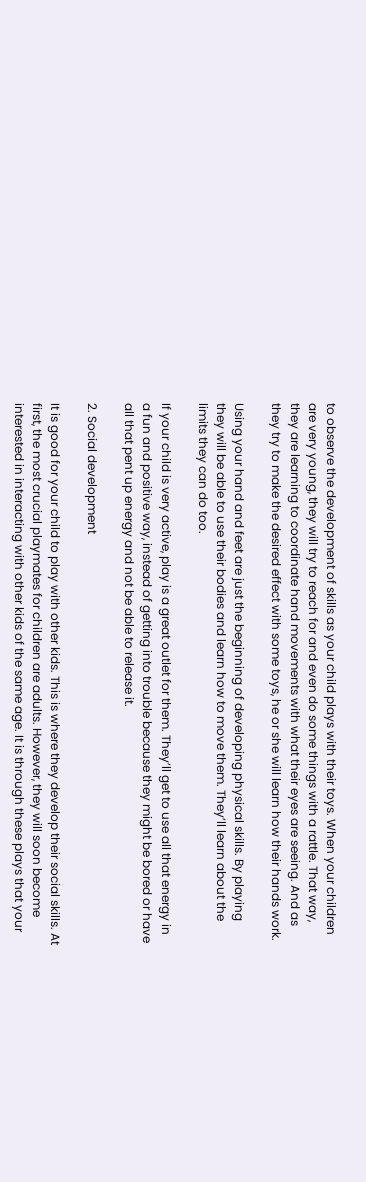to observe the development of skills as your child plays with their toys. When your children are very young, they will try to reach for and even do some things with a rattle. That way, they are learning to coordinate hand movements with what their eyes are seeing. And as they try to make the desired effect with some toys, he or she will learn how their hands work.

Using your hand and feet are just the beginning of developing physical skills. By playing they will be able to use their bodies and learn how to move them. They’ll learn about the limits they can do too.

If your child is very active, play is a great outlet for them. They’ll get to use all that energy in a fun and positive way, instead of getting into trouble because they might be bored or have all that pent up energy and not be able to release it.

2. Social development

It is good for your child to play with other kids. This is where they develop their social skills. At first, the most crucial playmates for children are adults. However, they will soon become interested in interacting with other kids of the same age. It is through these plays that your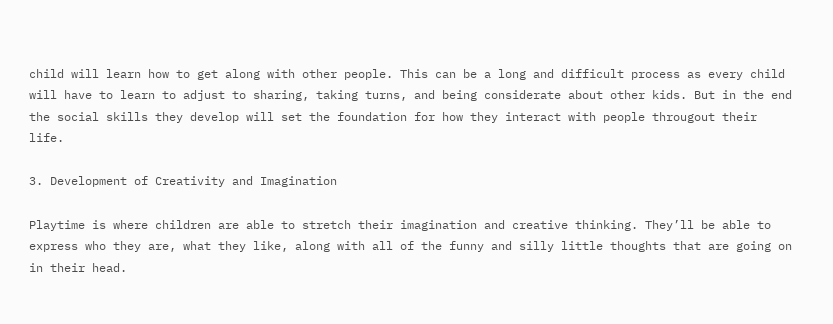child will learn how to get along with other people. This can be a long and difficult process as every child will have to learn to adjust to sharing, taking turns, and being considerate about other kids. But in the end the social skills they develop will set the foundation for how they interact with people througout their life.

3. Development of Creativity and Imagination

Playtime is where children are able to stretch their imagination and creative thinking. They’ll be able to express who they are, what they like, along with all of the funny and silly little thoughts that are going on in their head.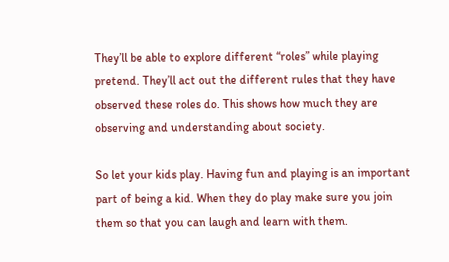They’ll be able to explore different “roles” while playing pretend. They’ll act out the different rules that they have observed these roles do. This shows how much they are observing and understanding about society.

So let your kids play. Having fun and playing is an important part of being a kid. When they do play make sure you join them so that you can laugh and learn with them.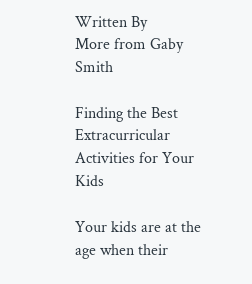Written By
More from Gaby Smith

Finding the Best Extracurricular Activities for Your Kids

Your kids are at the age when their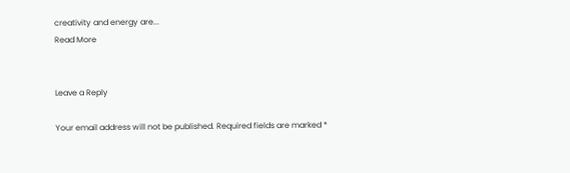creativity and energy are...
Read More


Leave a Reply

Your email address will not be published. Required fields are marked *